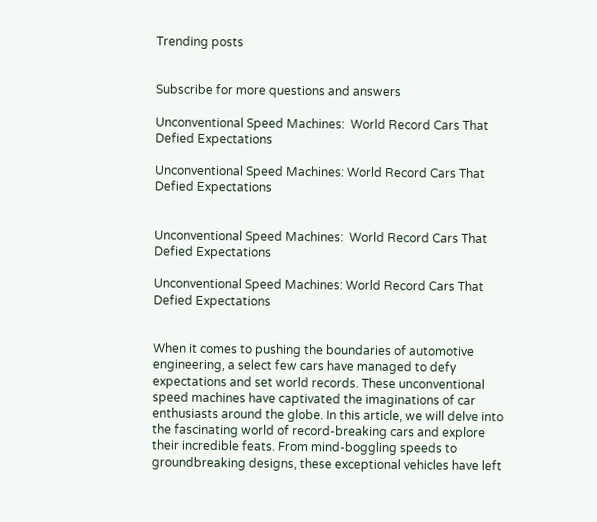Trending posts


Subscribe for more questions and answers

Unconventional Speed Machines:  World Record Cars That Defied Expectations

Unconventional Speed Machines: World Record Cars That Defied Expectations


Unconventional Speed Machines:  World Record Cars That Defied Expectations

Unconventional Speed Machines: World Record Cars That Defied Expectations


When it comes to pushing the boundaries of automotive engineering, a select few cars have managed to defy expectations and set world records. These unconventional speed machines have captivated the imaginations of car enthusiasts around the globe. In this article, we will delve into the fascinating world of record-breaking cars and explore their incredible feats. From mind-boggling speeds to groundbreaking designs, these exceptional vehicles have left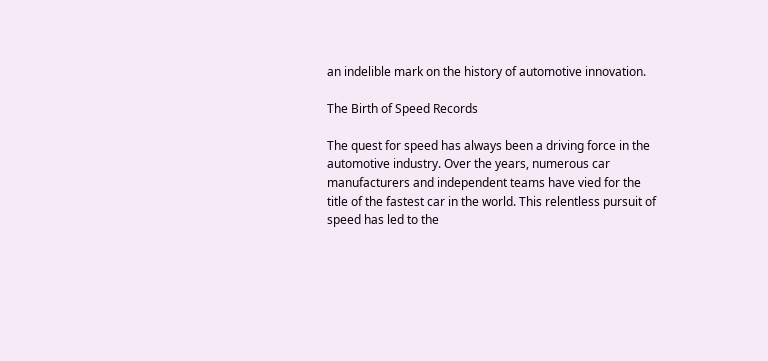an indelible mark on the history of automotive innovation.

The Birth of Speed Records

The quest for speed has always been a driving force in the automotive industry. Over the years, numerous car manufacturers and independent teams have vied for the title of the fastest car in the world. This relentless pursuit of speed has led to the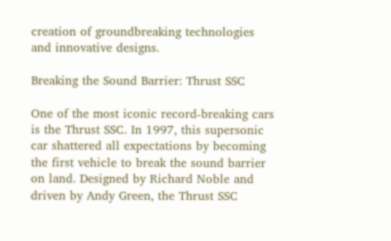creation of groundbreaking technologies and innovative designs.

Breaking the Sound Barrier: Thrust SSC

One of the most iconic record-breaking cars is the Thrust SSC. In 1997, this supersonic car shattered all expectations by becoming the first vehicle to break the sound barrier on land. Designed by Richard Noble and driven by Andy Green, the Thrust SSC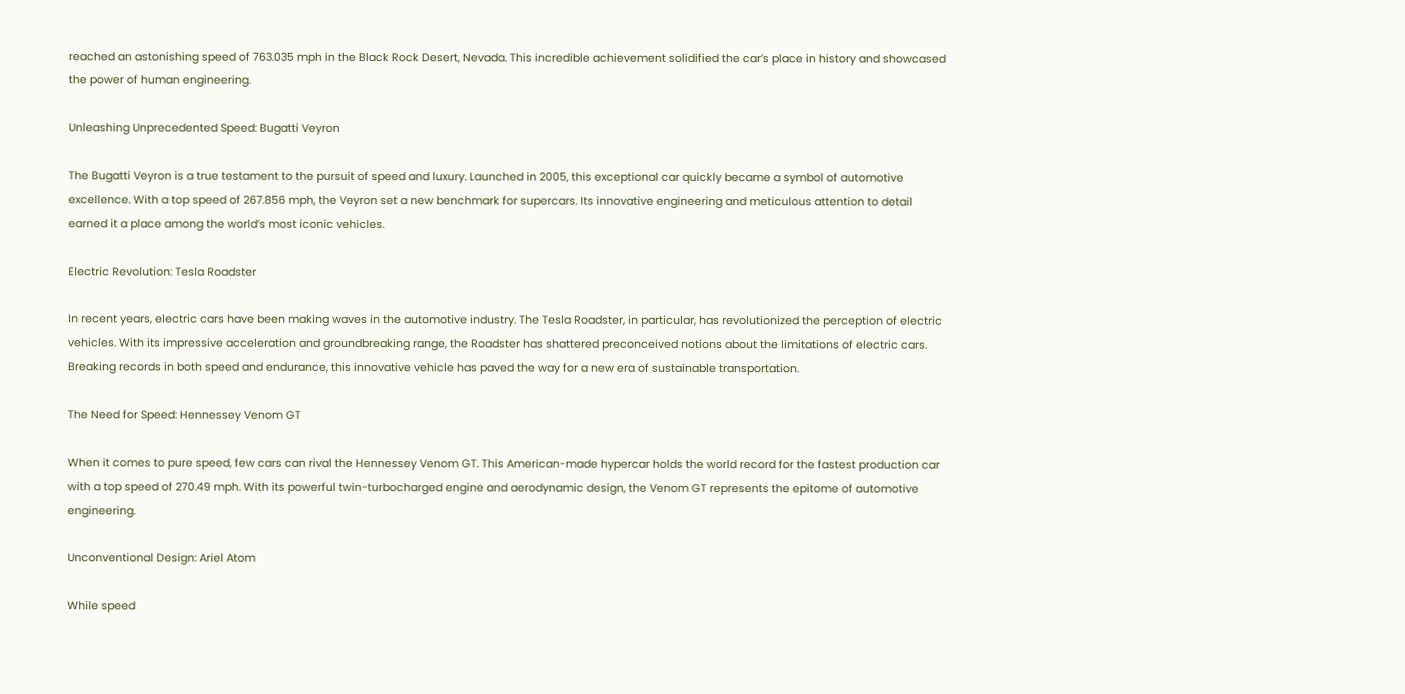reached an astonishing speed of 763.035 mph in the Black Rock Desert, Nevada. This incredible achievement solidified the car’s place in history and showcased the power of human engineering.

Unleashing Unprecedented Speed: Bugatti Veyron

The Bugatti Veyron is a true testament to the pursuit of speed and luxury. Launched in 2005, this exceptional car quickly became a symbol of automotive excellence. With a top speed of 267.856 mph, the Veyron set a new benchmark for supercars. Its innovative engineering and meticulous attention to detail earned it a place among the world’s most iconic vehicles.

Electric Revolution: Tesla Roadster

In recent years, electric cars have been making waves in the automotive industry. The Tesla Roadster, in particular, has revolutionized the perception of electric vehicles. With its impressive acceleration and groundbreaking range, the Roadster has shattered preconceived notions about the limitations of electric cars. Breaking records in both speed and endurance, this innovative vehicle has paved the way for a new era of sustainable transportation.

The Need for Speed: Hennessey Venom GT

When it comes to pure speed, few cars can rival the Hennessey Venom GT. This American-made hypercar holds the world record for the fastest production car with a top speed of 270.49 mph. With its powerful twin-turbocharged engine and aerodynamic design, the Venom GT represents the epitome of automotive engineering.

Unconventional Design: Ariel Atom

While speed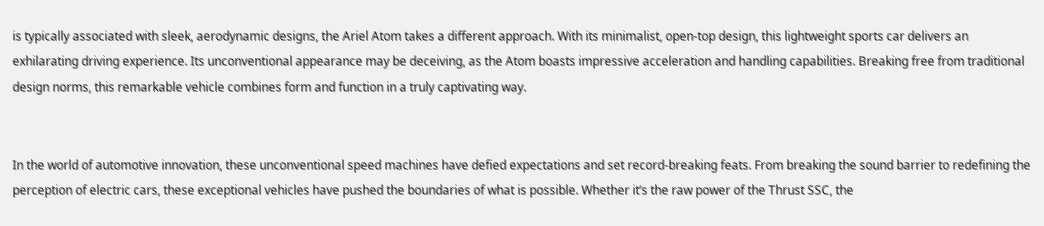is typically associated with sleek, aerodynamic designs, the Ariel Atom takes a different approach. With its minimalist, open-top design, this lightweight sports car delivers an exhilarating driving experience. Its unconventional appearance may be deceiving, as the Atom boasts impressive acceleration and handling capabilities. Breaking free from traditional design norms, this remarkable vehicle combines form and function in a truly captivating way.


In the world of automotive innovation, these unconventional speed machines have defied expectations and set record-breaking feats. From breaking the sound barrier to redefining the perception of electric cars, these exceptional vehicles have pushed the boundaries of what is possible. Whether it’s the raw power of the Thrust SSC, the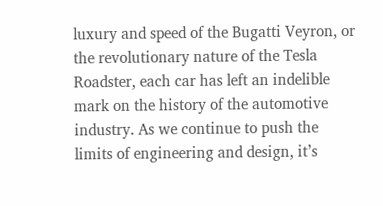luxury and speed of the Bugatti Veyron, or the revolutionary nature of the Tesla Roadster, each car has left an indelible mark on the history of the automotive industry. As we continue to push the limits of engineering and design, it’s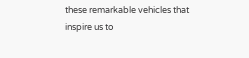these remarkable vehicles that inspire us to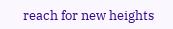reach for new heights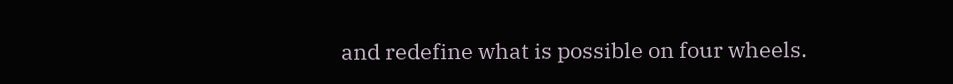and redefine what is possible on four wheels.